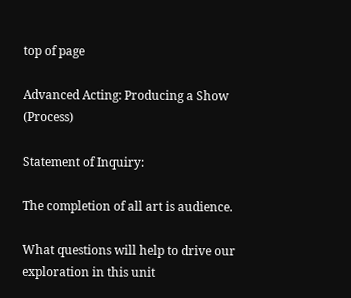top of page

Advanced Acting: Producing a Show (Process)

Statement of Inquiry:

The completion of all art is audience.

What questions will help to drive our exploration in this unit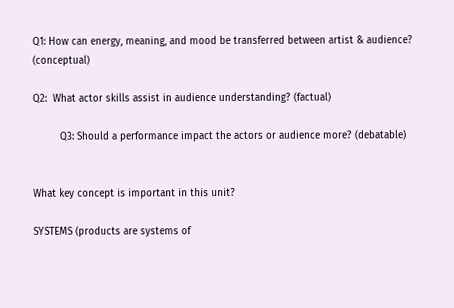Q1: How can energy, meaning, and mood be transferred between artist & audience?   (conceptual)

Q2:  What actor skills assist in audience understanding? (factual)

         Q3: Should a performance impact the actors or audience more? (debatable)


What key concept is important in this unit?

SYSTEMS (products are systems of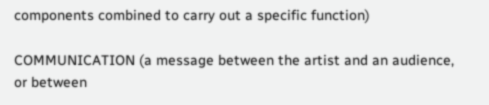components combined to carry out a specific function)

COMMUNICATION (a message between the artist and an audience, or between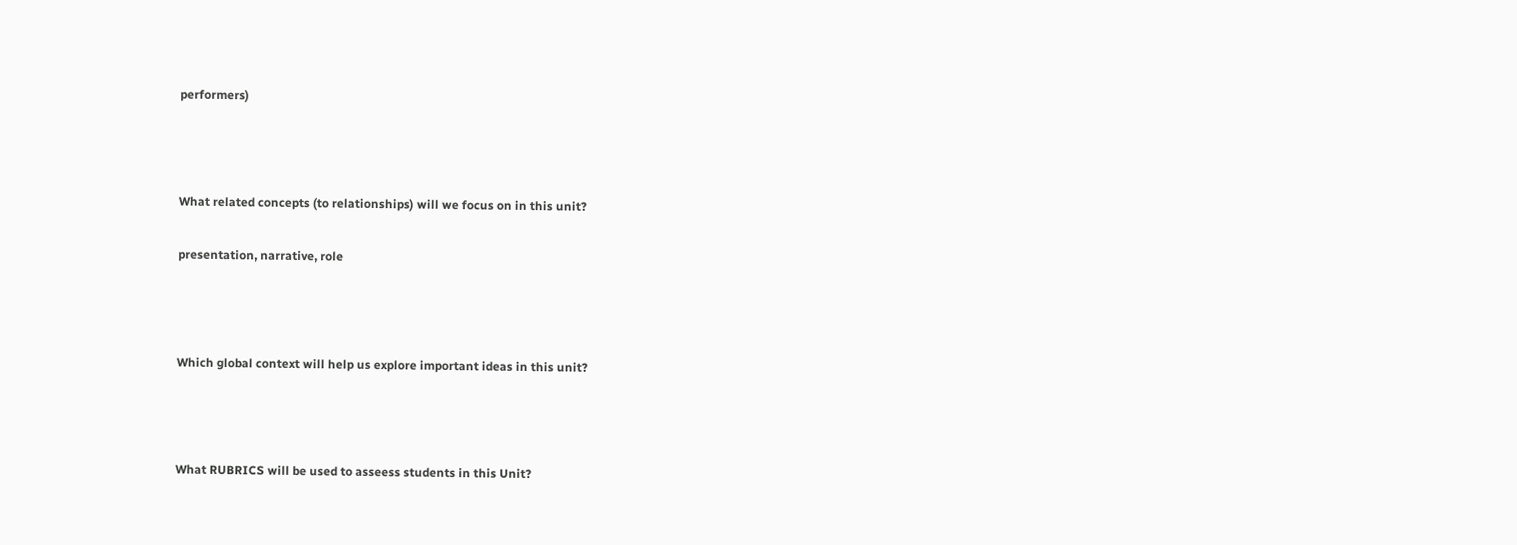performers)



What related concepts (to relationships) will we focus on in this unit?

presentation, narrative, role



Which global context will help us explore important ideas in this unit?



What RUBRICS will be used to asseess students in this Unit?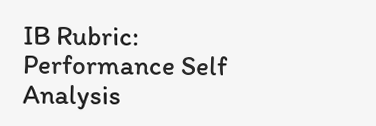IB Rubric:  Performance Self Analysis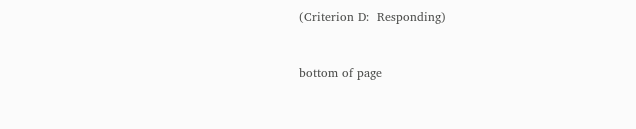(Criterion D:  Responding)


bottom of page